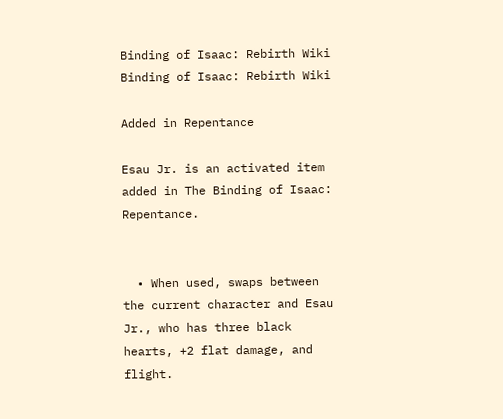Binding of Isaac: Rebirth Wiki
Binding of Isaac: Rebirth Wiki

Added in Repentance

Esau Jr. is an activated item added in The Binding of Isaac: Repentance.


  • When used, swaps between the current character and Esau Jr., who has three black hearts, +2 flat damage, and flight.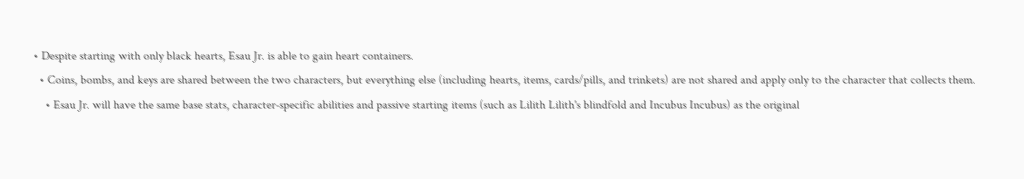• Despite starting with only black hearts, Esau Jr. is able to gain heart containers.
  • Coins, bombs, and keys are shared between the two characters, but everything else (including hearts, items, cards/pills, and trinkets) are not shared and apply only to the character that collects them.
    • Esau Jr. will have the same base stats, character-specific abilities and passive starting items (such as Lilith Lilith's blindfold and Incubus Incubus) as the original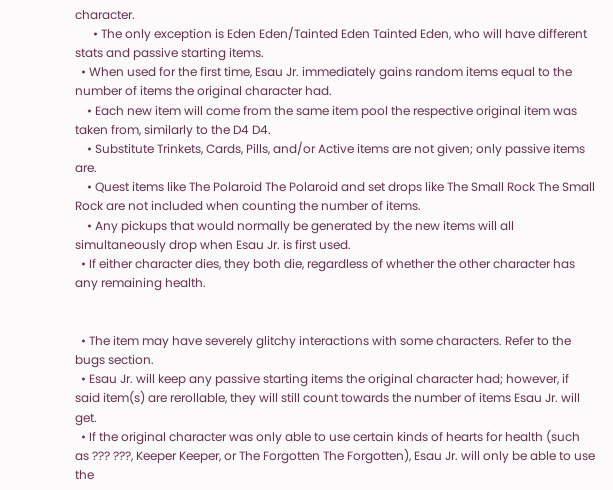character.
      • The only exception is Eden Eden/Tainted Eden Tainted Eden, who will have different stats and passive starting items.
  • When used for the first time, Esau Jr. immediately gains random items equal to the number of items the original character had.
    • Each new item will come from the same item pool the respective original item was taken from, similarly to the D4 D4.
    • Substitute Trinkets, Cards, Pills, and/or Active items are not given; only passive items are.
    • Quest items like The Polaroid The Polaroid and set drops like The Small Rock The Small Rock are not included when counting the number of items.
    • Any pickups that would normally be generated by the new items will all simultaneously drop when Esau Jr. is first used.
  • If either character dies, they both die, regardless of whether the other character has any remaining health.


  • The item may have severely glitchy interactions with some characters. Refer to the bugs section.
  • Esau Jr. will keep any passive starting items the original character had; however, if said item(s) are rerollable, they will still count towards the number of items Esau Jr. will get.
  • If the original character was only able to use certain kinds of hearts for health (such as ??? ???, Keeper Keeper, or The Forgotten The Forgotten), Esau Jr. will only be able to use the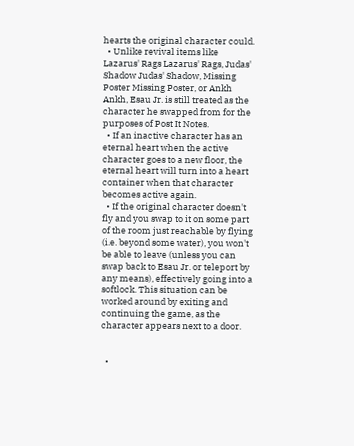hearts the original character could.
  • Unlike revival items like Lazarus' Rags Lazarus' Rags, Judas' Shadow Judas' Shadow, Missing Poster Missing Poster, or Ankh Ankh, Esau Jr. is still treated as the character he swapped from for the purposes of Post It Notes.
  • If an inactive character has an eternal heart when the active character goes to a new floor, the eternal heart will turn into a heart container when that character becomes active again.
  • If the original character doesn't fly and you swap to it on some part of the room just reachable by flying (i.e. beyond some water), you won't be able to leave (unless you can swap back to Esau Jr. or teleport by any means), effectively going into a softlock. This situation can be worked around by exiting and continuing the game, as the character appears next to a door.


  •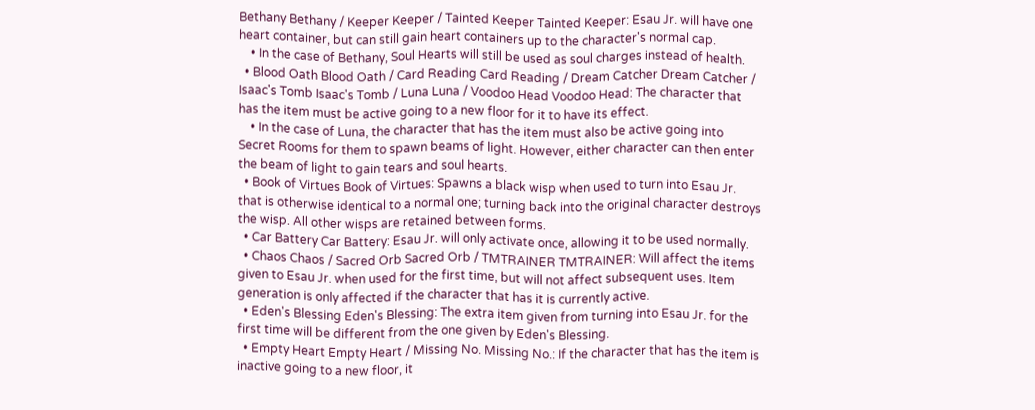Bethany Bethany / Keeper Keeper / Tainted Keeper Tainted Keeper: Esau Jr. will have one heart container, but can still gain heart containers up to the character's normal cap.
    • In the case of Bethany, Soul Hearts will still be used as soul charges instead of health.
  • Blood Oath Blood Oath / Card Reading Card Reading / Dream Catcher Dream Catcher / Isaac's Tomb Isaac's Tomb / Luna Luna / Voodoo Head Voodoo Head: The character that has the item must be active going to a new floor for it to have its effect.
    • In the case of Luna, the character that has the item must also be active going into Secret Rooms for them to spawn beams of light. However, either character can then enter the beam of light to gain tears and soul hearts.
  • Book of Virtues Book of Virtues: Spawns a black wisp when used to turn into Esau Jr. that is otherwise identical to a normal one; turning back into the original character destroys the wisp. All other wisps are retained between forms.
  • Car Battery Car Battery: Esau Jr. will only activate once, allowing it to be used normally.
  • Chaos Chaos / Sacred Orb Sacred Orb / TMTRAINER TMTRAINER: Will affect the items given to Esau Jr. when used for the first time, but will not affect subsequent uses. Item generation is only affected if the character that has it is currently active.
  • Eden's Blessing Eden's Blessing: The extra item given from turning into Esau Jr. for the first time will be different from the one given by Eden's Blessing.
  • Empty Heart Empty Heart / Missing No. Missing No.: If the character that has the item is inactive going to a new floor, it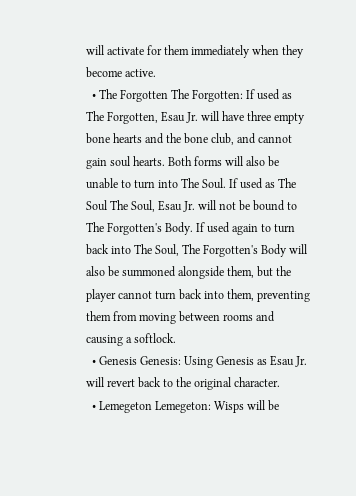will activate for them immediately when they become active.
  • The Forgotten The Forgotten: If used as The Forgotten, Esau Jr. will have three empty bone hearts and the bone club, and cannot gain soul hearts. Both forms will also be unable to turn into The Soul. If used as The Soul The Soul, Esau Jr. will not be bound to The Forgotten's Body. If used again to turn back into The Soul, The Forgotten's Body will also be summoned alongside them, but the player cannot turn back into them, preventing them from moving between rooms and causing a softlock.
  • Genesis Genesis: Using Genesis as Esau Jr. will revert back to the original character.
  • Lemegeton Lemegeton: Wisps will be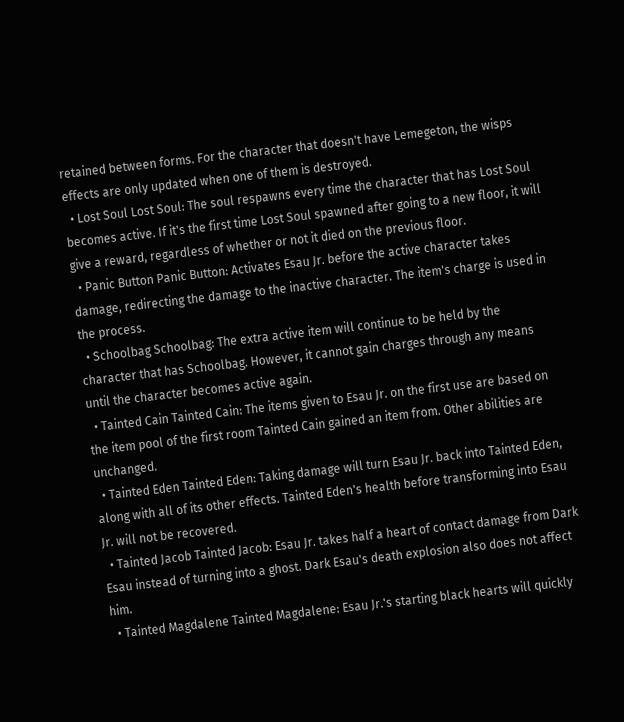retained between forms. For the character that doesn't have Lemegeton, the wisps effects are only updated when one of them is destroyed.
  • Lost Soul Lost Soul: The soul respawns every time the character that has Lost Soul becomes active. If it's the first time Lost Soul spawned after going to a new floor, it will give a reward, regardless of whether or not it died on the previous floor.
  • Panic Button Panic Button: Activates Esau Jr. before the active character takes damage, redirecting the damage to the inactive character. The item's charge is used in the process.
  • Schoolbag Schoolbag: The extra active item will continue to be held by the character that has Schoolbag. However, it cannot gain charges through any means until the character becomes active again.
  • Tainted Cain Tainted Cain: The items given to Esau Jr. on the first use are based on the item pool of the first room Tainted Cain gained an item from. Other abilities are unchanged.
  • Tainted Eden Tainted Eden: Taking damage will turn Esau Jr. back into Tainted Eden, along with all of its other effects. Tainted Eden's health before transforming into Esau Jr. will not be recovered.
  • Tainted Jacob Tainted Jacob: Esau Jr. takes half a heart of contact damage from Dark Esau instead of turning into a ghost. Dark Esau's death explosion also does not affect him.
  • Tainted Magdalene Tainted Magdalene: Esau Jr.'s starting black hearts will quickly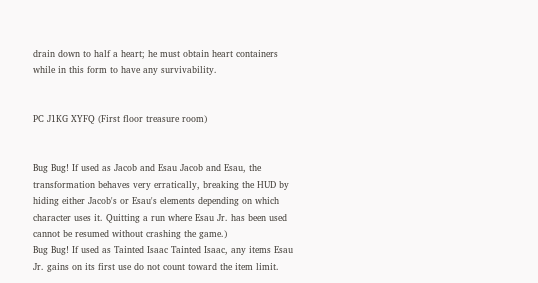drain down to half a heart; he must obtain heart containers while in this form to have any survivability.


PC J1KG XYFQ (First floor treasure room)


Bug Bug! If used as Jacob and Esau Jacob and Esau, the transformation behaves very erratically, breaking the HUD by hiding either Jacob's or Esau's elements depending on which character uses it. Quitting a run where Esau Jr. has been used cannot be resumed without crashing the game.)
Bug Bug! If used as Tainted Isaac Tainted Isaac, any items Esau Jr. gains on its first use do not count toward the item limit.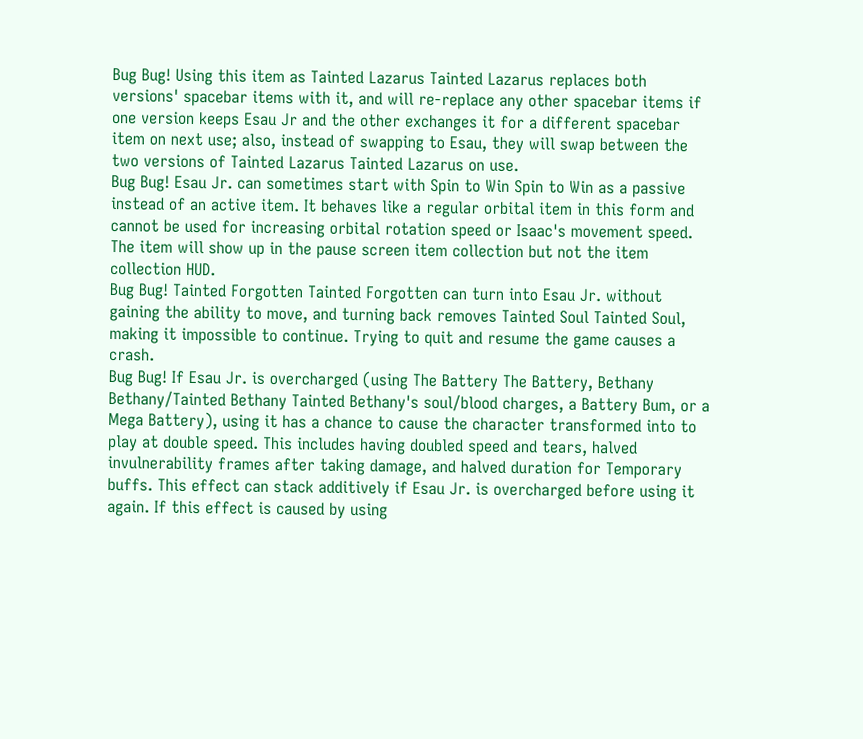Bug Bug! Using this item as Tainted Lazarus Tainted Lazarus replaces both versions' spacebar items with it, and will re-replace any other spacebar items if one version keeps Esau Jr and the other exchanges it for a different spacebar item on next use; also, instead of swapping to Esau, they will swap between the two versions of Tainted Lazarus Tainted Lazarus on use.
Bug Bug! Esau Jr. can sometimes start with Spin to Win Spin to Win as a passive instead of an active item. It behaves like a regular orbital item in this form and cannot be used for increasing orbital rotation speed or Isaac's movement speed. The item will show up in the pause screen item collection but not the item collection HUD.
Bug Bug! Tainted Forgotten Tainted Forgotten can turn into Esau Jr. without gaining the ability to move, and turning back removes Tainted Soul Tainted Soul, making it impossible to continue. Trying to quit and resume the game causes a crash.
Bug Bug! If Esau Jr. is overcharged (using The Battery The Battery, Bethany Bethany/Tainted Bethany Tainted Bethany's soul/blood charges, a Battery Bum, or a Mega Battery), using it has a chance to cause the character transformed into to play at double speed. This includes having doubled speed and tears, halved invulnerability frames after taking damage, and halved duration for Temporary buffs. This effect can stack additively if Esau Jr. is overcharged before using it again. If this effect is caused by using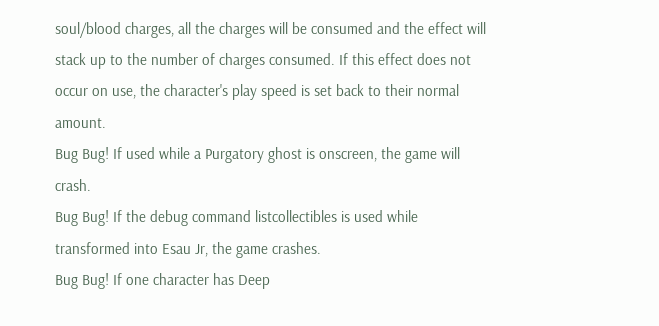soul/blood charges, all the charges will be consumed and the effect will stack up to the number of charges consumed. If this effect does not occur on use, the character's play speed is set back to their normal amount.
Bug Bug! If used while a Purgatory ghost is onscreen, the game will crash.
Bug Bug! If the debug command listcollectibles is used while transformed into Esau Jr, the game crashes.
Bug Bug! If one character has Deep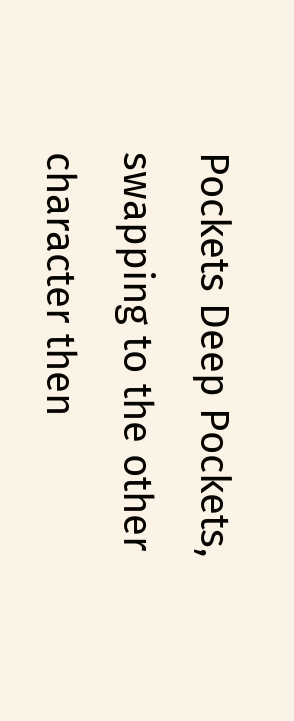Pockets Deep Pockets, swapping to the other character then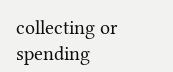collecting or spending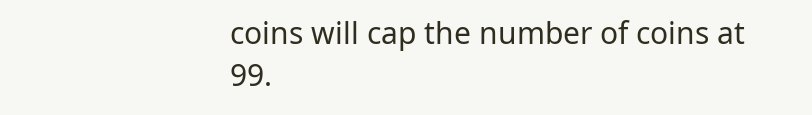coins will cap the number of coins at 99.